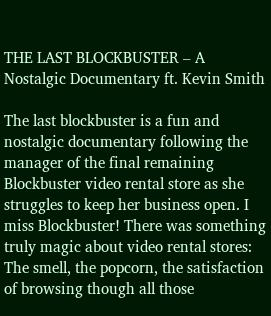THE LAST BLOCKBUSTER – A Nostalgic Documentary ft. Kevin Smith

The last blockbuster is a fun and nostalgic documentary following the manager of the final remaining Blockbuster video rental store as she struggles to keep her business open. I miss Blockbuster! There was something truly magic about video rental stores: The smell, the popcorn, the satisfaction of browsing though all those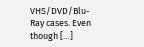VHS/DVD/Blu-Ray cases. Even though […]